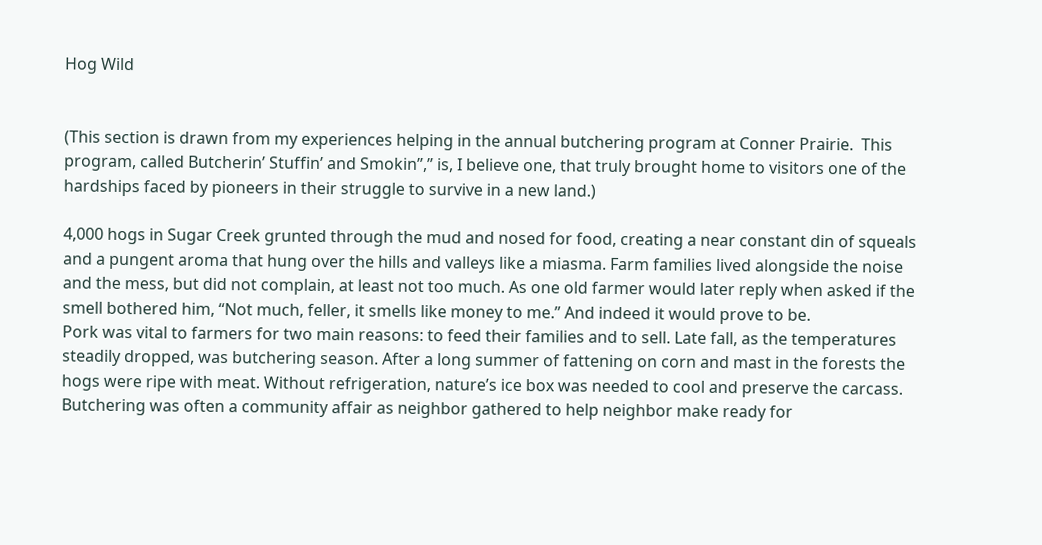Hog Wild


(This section is drawn from my experiences helping in the annual butchering program at Conner Prairie.  This program, called Butcherin’ Stuffin’ and Smokin”,” is, I believe one, that truly brought home to visitors one of the hardships faced by pioneers in their struggle to survive in a new land.)

4,000 hogs in Sugar Creek grunted through the mud and nosed for food, creating a near constant din of squeals and a pungent aroma that hung over the hills and valleys like a miasma. Farm families lived alongside the noise and the mess, but did not complain, at least not too much. As one old farmer would later reply when asked if the smell bothered him, “Not much, feller, it smells like money to me.” And indeed it would prove to be.
Pork was vital to farmers for two main reasons: to feed their families and to sell. Late fall, as the temperatures steadily dropped, was butchering season. After a long summer of fattening on corn and mast in the forests the hogs were ripe with meat. Without refrigeration, nature’s ice box was needed to cool and preserve the carcass. Butchering was often a community affair as neighbor gathered to help neighbor make ready for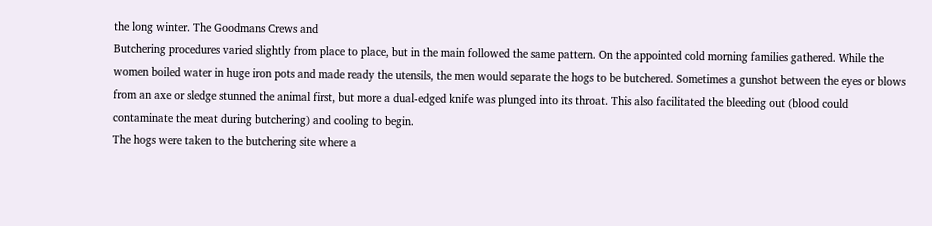the long winter. The Goodmans Crews and
Butchering procedures varied slightly from place to place, but in the main followed the same pattern. On the appointed cold morning families gathered. While the women boiled water in huge iron pots and made ready the utensils, the men would separate the hogs to be butchered. Sometimes a gunshot between the eyes or blows from an axe or sledge stunned the animal first, but more a dual-edged knife was plunged into its throat. This also facilitated the bleeding out (blood could contaminate the meat during butchering) and cooling to begin.
The hogs were taken to the butchering site where a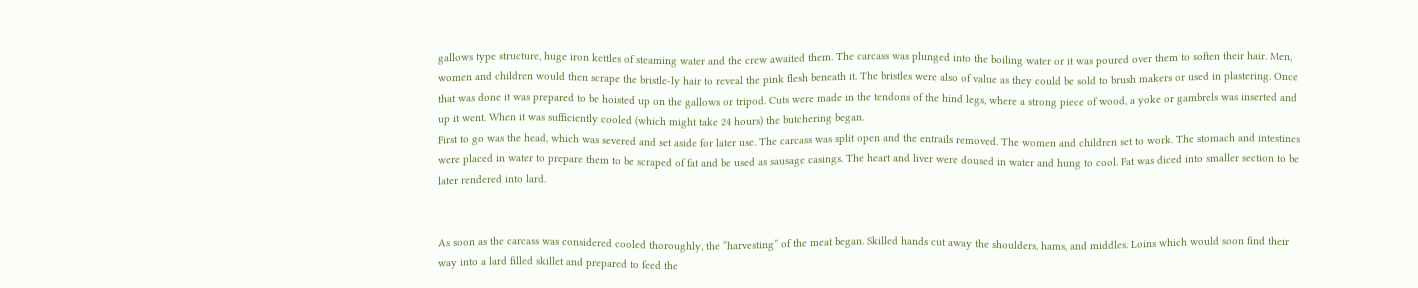gallows type structure, huge iron kettles of steaming water and the crew awaited them. The carcass was plunged into the boiling water or it was poured over them to soften their hair. Men, women and children would then scrape the bristle-ly hair to reveal the pink flesh beneath it. The bristles were also of value as they could be sold to brush makers or used in plastering. Once that was done it was prepared to be hoisted up on the gallows or tripod. Cuts were made in the tendons of the hind legs, where a strong piece of wood, a yoke or gambrels was inserted and up it went. When it was sufficiently cooled (which might take 24 hours) the butchering began.
First to go was the head, which was severed and set aside for later use. The carcass was split open and the entrails removed. The women and children set to work. The stomach and intestines were placed in water to prepare them to be scraped of fat and be used as sausage casings. The heart and liver were doused in water and hung to cool. Fat was diced into smaller section to be later rendered into lard.


As soon as the carcass was considered cooled thoroughly, the “harvesting” of the meat began. Skilled hands cut away the shoulders, hams, and middles. Loins which would soon find their way into a lard filled skillet and prepared to feed the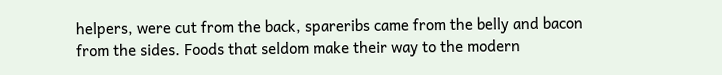helpers, were cut from the back, spareribs came from the belly and bacon from the sides. Foods that seldom make their way to the modern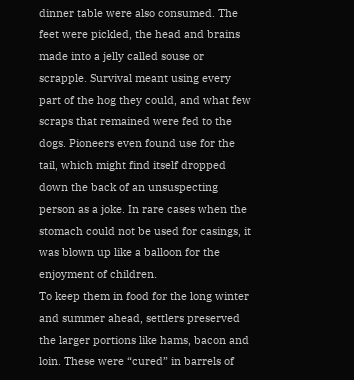dinner table were also consumed. The feet were pickled, the head and brains made into a jelly called souse or scrapple. Survival meant using every part of the hog they could, and what few scraps that remained were fed to the dogs. Pioneers even found use for the tail, which might find itself dropped down the back of an unsuspecting person as a joke. In rare cases when the stomach could not be used for casings, it was blown up like a balloon for the enjoyment of children.
To keep them in food for the long winter and summer ahead, settlers preserved the larger portions like hams, bacon and loin. These were “cured” in barrels of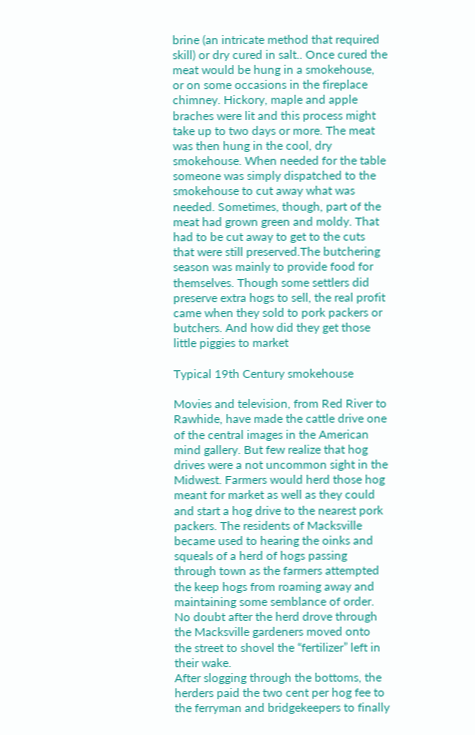brine (an intricate method that required skill) or dry cured in salt.. Once cured the meat would be hung in a smokehouse, or on some occasions in the fireplace chimney. Hickory, maple and apple braches were lit and this process might take up to two days or more. The meat was then hung in the cool, dry smokehouse. When needed for the table someone was simply dispatched to the smokehouse to cut away what was needed. Sometimes, though, part of the meat had grown green and moldy. That had to be cut away to get to the cuts that were still preserved.The butchering season was mainly to provide food for themselves. Though some settlers did preserve extra hogs to sell, the real profit came when they sold to pork packers or butchers. And how did they get those little piggies to market

Typical 19th Century smokehouse

Movies and television, from Red River to Rawhide, have made the cattle drive one of the central images in the American mind gallery. But few realize that hog drives were a not uncommon sight in the Midwest. Farmers would herd those hog meant for market as well as they could and start a hog drive to the nearest pork packers. The residents of Macksville became used to hearing the oinks and squeals of a herd of hogs passing through town as the farmers attempted the keep hogs from roaming away and maintaining some semblance of order. No doubt after the herd drove through the Macksville gardeners moved onto the street to shovel the “fertilizer” left in their wake.
After slogging through the bottoms, the herders paid the two cent per hog fee to the ferryman and bridgekeepers to finally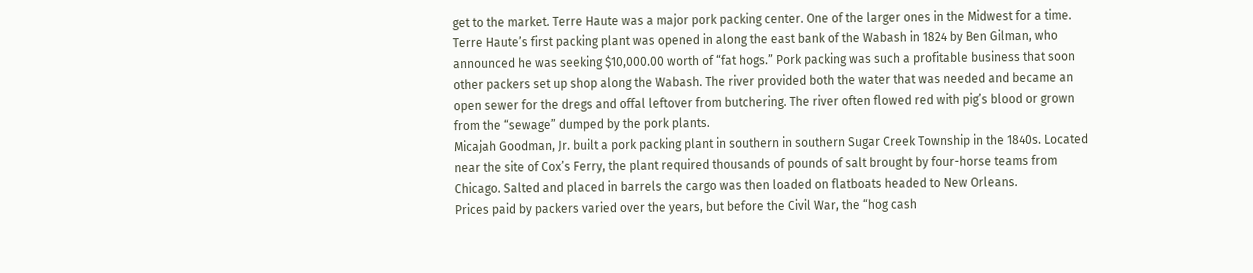get to the market. Terre Haute was a major pork packing center. One of the larger ones in the Midwest for a time. Terre Haute’s first packing plant was opened in along the east bank of the Wabash in 1824 by Ben Gilman, who announced he was seeking $10,000.00 worth of “fat hogs.” Pork packing was such a profitable business that soon other packers set up shop along the Wabash. The river provided both the water that was needed and became an open sewer for the dregs and offal leftover from butchering. The river often flowed red with pig’s blood or grown from the “sewage” dumped by the pork plants.
Micajah Goodman, Jr. built a pork packing plant in southern in southern Sugar Creek Township in the 1840s. Located near the site of Cox’s Ferry, the plant required thousands of pounds of salt brought by four-horse teams from Chicago. Salted and placed in barrels the cargo was then loaded on flatboats headed to New Orleans.
Prices paid by packers varied over the years, but before the Civil War, the “hog cash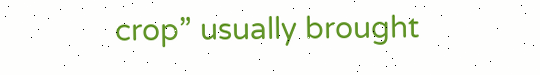crop” usually brought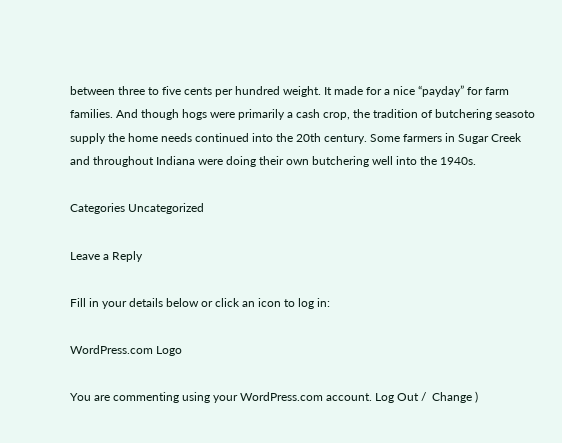between three to five cents per hundred weight. It made for a nice “payday” for farm families. And though hogs were primarily a cash crop, the tradition of butchering seasoto supply the home needs continued into the 20th century. Some farmers in Sugar Creek and throughout Indiana were doing their own butchering well into the 1940s.

Categories Uncategorized

Leave a Reply

Fill in your details below or click an icon to log in:

WordPress.com Logo

You are commenting using your WordPress.com account. Log Out /  Change )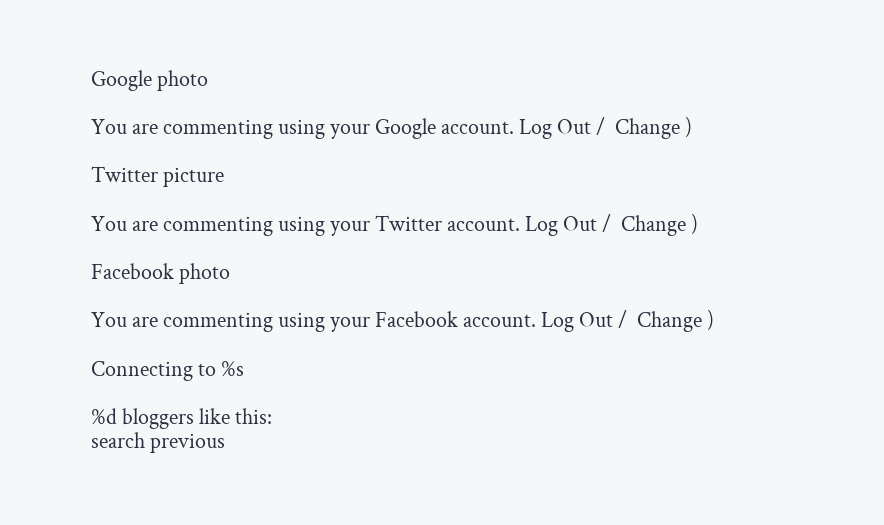Google photo

You are commenting using your Google account. Log Out /  Change )

Twitter picture

You are commenting using your Twitter account. Log Out /  Change )

Facebook photo

You are commenting using your Facebook account. Log Out /  Change )

Connecting to %s

%d bloggers like this:
search previous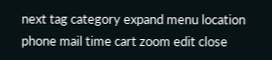next tag category expand menu location phone mail time cart zoom edit close